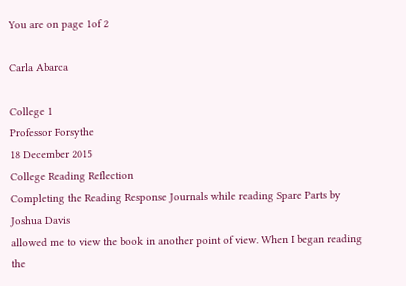You are on page 1of 2

Carla Abarca

College 1
Professor Forsythe
18 December 2015
College Reading Reflection
Completing the Reading Response Journals while reading Spare Parts by Joshua Davis
allowed me to view the book in another point of view. When I began reading the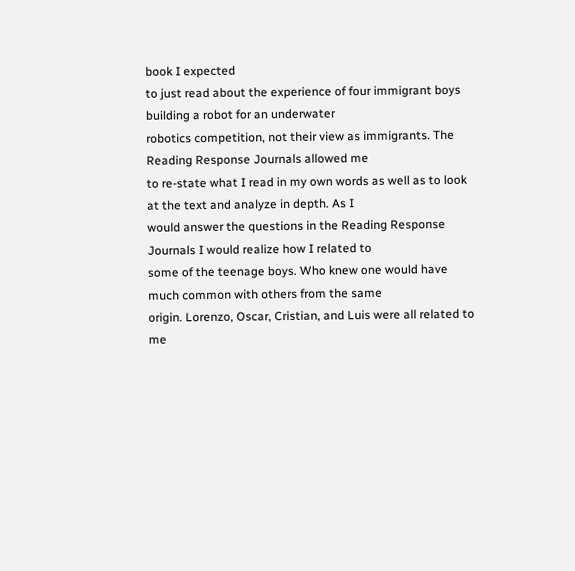book I expected
to just read about the experience of four immigrant boys building a robot for an underwater
robotics competition, not their view as immigrants. The Reading Response Journals allowed me
to re-state what I read in my own words as well as to look at the text and analyze in depth. As I
would answer the questions in the Reading Response Journals I would realize how I related to
some of the teenage boys. Who knew one would have much common with others from the same
origin. Lorenzo, Oscar, Cristian, and Luis were all related to me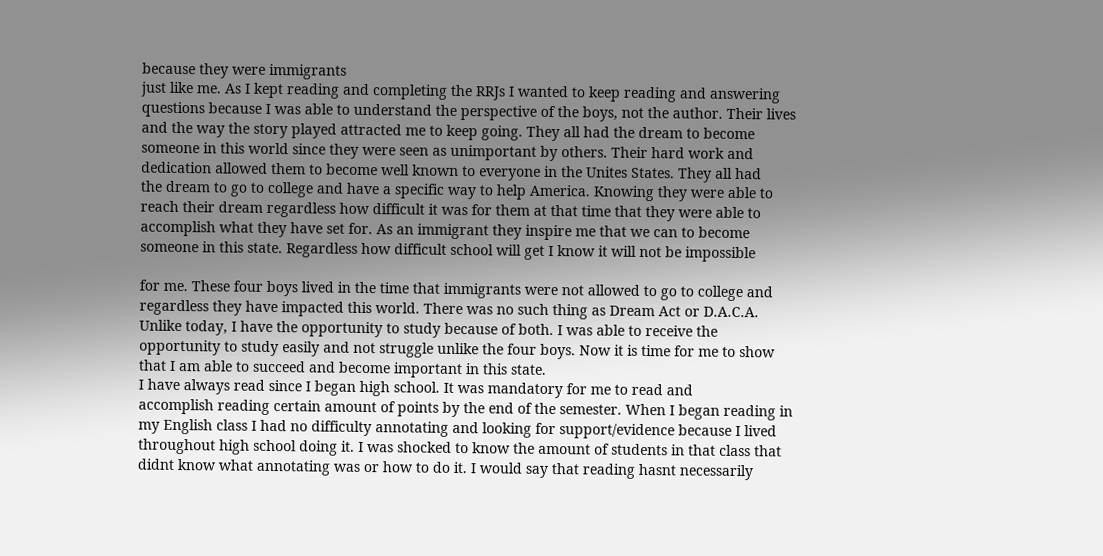because they were immigrants
just like me. As I kept reading and completing the RRJs I wanted to keep reading and answering
questions because I was able to understand the perspective of the boys, not the author. Their lives
and the way the story played attracted me to keep going. They all had the dream to become
someone in this world since they were seen as unimportant by others. Their hard work and
dedication allowed them to become well known to everyone in the Unites States. They all had
the dream to go to college and have a specific way to help America. Knowing they were able to
reach their dream regardless how difficult it was for them at that time that they were able to
accomplish what they have set for. As an immigrant they inspire me that we can to become
someone in this state. Regardless how difficult school will get I know it will not be impossible

for me. These four boys lived in the time that immigrants were not allowed to go to college and
regardless they have impacted this world. There was no such thing as Dream Act or D.A.C.A.
Unlike today, I have the opportunity to study because of both. I was able to receive the
opportunity to study easily and not struggle unlike the four boys. Now it is time for me to show
that I am able to succeed and become important in this state.
I have always read since I began high school. It was mandatory for me to read and
accomplish reading certain amount of points by the end of the semester. When I began reading in
my English class I had no difficulty annotating and looking for support/evidence because I lived
throughout high school doing it. I was shocked to know the amount of students in that class that
didnt know what annotating was or how to do it. I would say that reading hasnt necessarily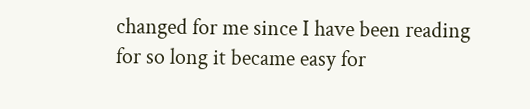changed for me since I have been reading for so long it became easy for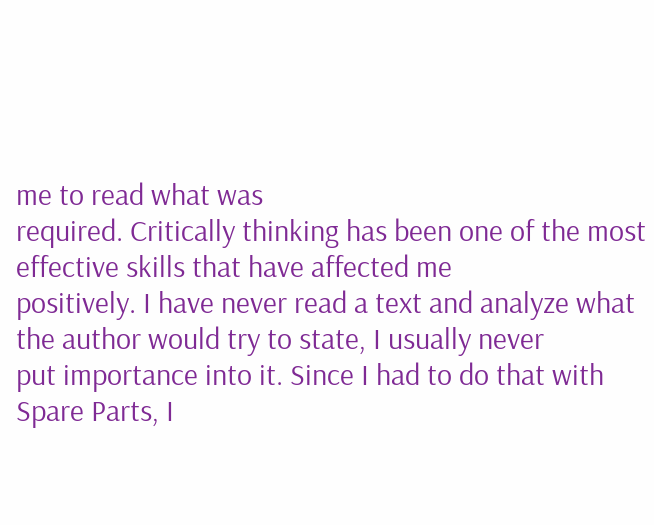me to read what was
required. Critically thinking has been one of the most effective skills that have affected me
positively. I have never read a text and analyze what the author would try to state, I usually never
put importance into it. Since I had to do that with Spare Parts, I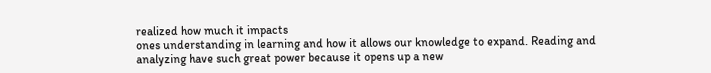realized how much it impacts
ones understanding in learning and how it allows our knowledge to expand. Reading and
analyzing have such great power because it opens up a new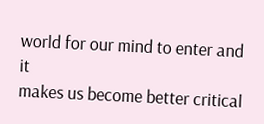world for our mind to enter and it
makes us become better critical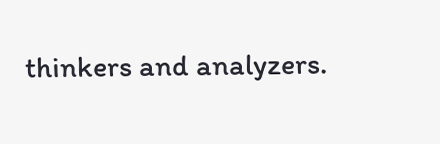thinkers and analyzers.